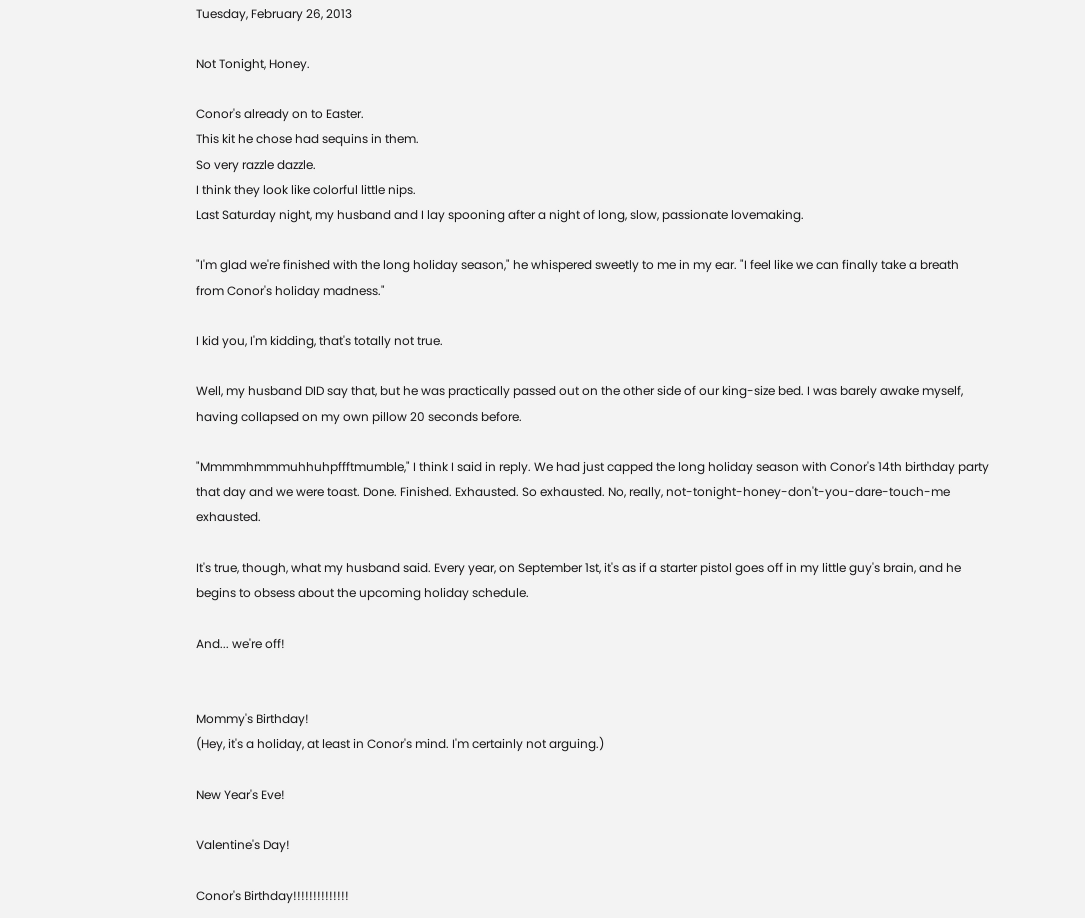Tuesday, February 26, 2013

Not Tonight, Honey.

Conor's already on to Easter.
This kit he chose had sequins in them.
So very razzle dazzle.
I think they look like colorful little nips.
Last Saturday night, my husband and I lay spooning after a night of long, slow, passionate lovemaking.

"I'm glad we're finished with the long holiday season," he whispered sweetly to me in my ear. "I feel like we can finally take a breath from Conor's holiday madness."

I kid you, I'm kidding, that's totally not true.

Well, my husband DID say that, but he was practically passed out on the other side of our king-size bed. I was barely awake myself, having collapsed on my own pillow 20 seconds before.

"Mmmmhmmmuhhuhpffftmumble," I think I said in reply. We had just capped the long holiday season with Conor's 14th birthday party that day and we were toast. Done. Finished. Exhausted. So exhausted. No, really, not-tonight-honey-don't-you-dare-touch-me exhausted.

It's true, though, what my husband said. Every year, on September 1st, it's as if a starter pistol goes off in my little guy's brain, and he begins to obsess about the upcoming holiday schedule.

And... we're off!


Mommy's Birthday!
(Hey, it's a holiday, at least in Conor's mind. I'm certainly not arguing.)

New Year's Eve!

Valentine's Day!

Conor's Birthday!!!!!!!!!!!!!!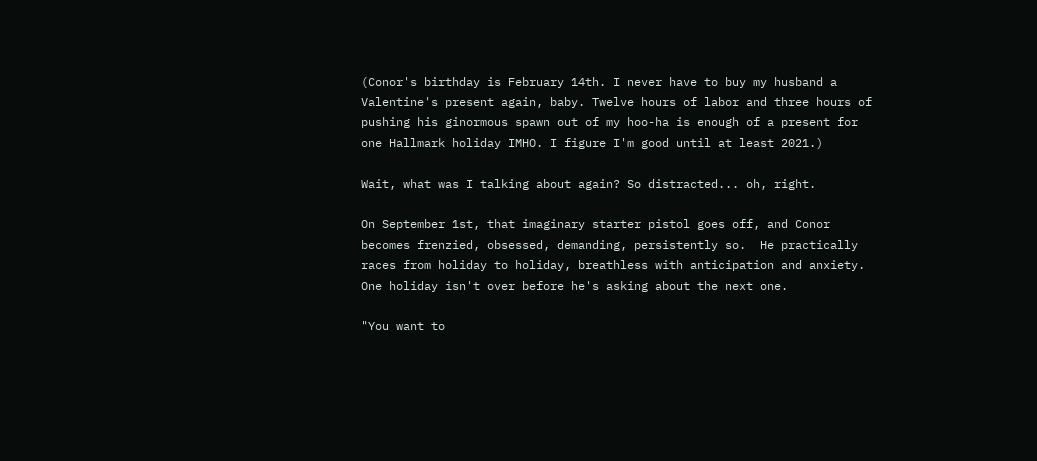(Conor's birthday is February 14th. I never have to buy my husband a Valentine's present again, baby. Twelve hours of labor and three hours of pushing his ginormous spawn out of my hoo-ha is enough of a present for one Hallmark holiday IMHO. I figure I'm good until at least 2021.)

Wait, what was I talking about again? So distracted... oh, right.

On September 1st, that imaginary starter pistol goes off, and Conor becomes frenzied, obsessed, demanding, persistently so.  He practically races from holiday to holiday, breathless with anticipation and anxiety. One holiday isn't over before he's asking about the next one.

"You want to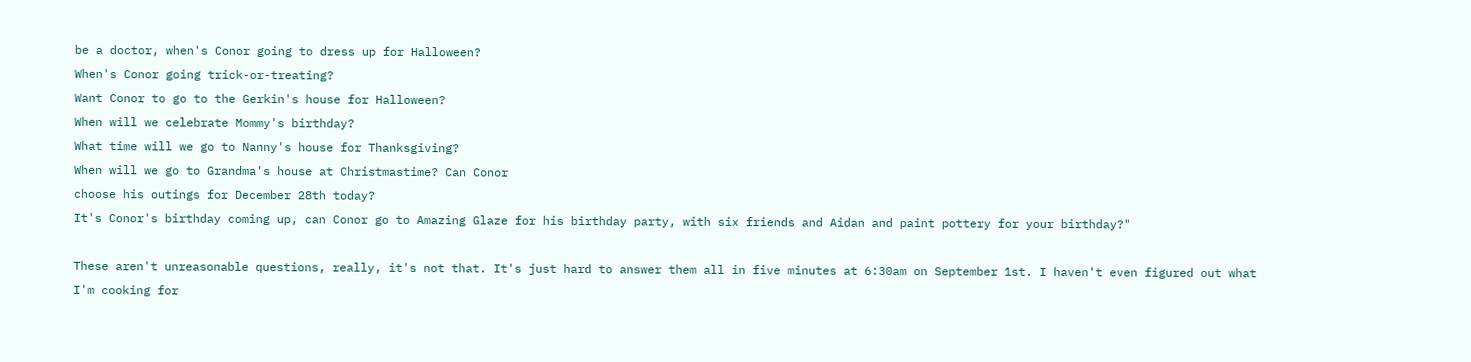be a doctor, when's Conor going to dress up for Halloween?
When's Conor going trick-or-treating?
Want Conor to go to the Gerkin's house for Halloween?
When will we celebrate Mommy's birthday?
What time will we go to Nanny's house for Thanksgiving?
When will we go to Grandma's house at Christmastime? Can Conor
choose his outings for December 28th today?
It's Conor's birthday coming up, can Conor go to Amazing Glaze for his birthday party, with six friends and Aidan and paint pottery for your birthday?"

These aren't unreasonable questions, really, it's not that. It's just hard to answer them all in five minutes at 6:30am on September 1st. I haven't even figured out what I'm cooking for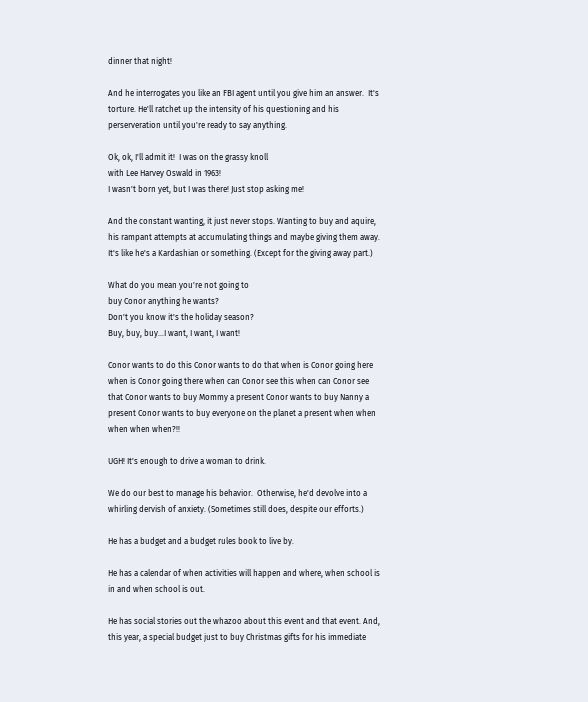dinner that night!

And he interrogates you like an FBI agent until you give him an answer.  It's torture. He'll ratchet up the intensity of his questioning and his perserveration until you're ready to say anything.

Ok, ok, I'll admit it!  I was on the grassy knoll
with Lee Harvey Oswald in 1963!
I wasn't born yet, but I was there! Just stop asking me!

And the constant wanting, it just never stops. Wanting to buy and aquire, his rampant attempts at accumulating things and maybe giving them away.  It's like he's a Kardashian or something. (Except for the giving away part.)

What do you mean you're not going to
buy Conor anything he wants?
Don't you know it's the holiday season?
Buy, buy, buy...I want, I want, I want!

Conor wants to do this Conor wants to do that when is Conor going here when is Conor going there when can Conor see this when can Conor see that Conor wants to buy Mommy a present Conor wants to buy Nanny a present Conor wants to buy everyone on the planet a present when when when when when?!!

UGH! It's enough to drive a woman to drink.

We do our best to manage his behavior.  Otherwise, he'd devolve into a whirling dervish of anxiety. (Sometimes still does, despite our efforts.)

He has a budget and a budget rules book to live by.

He has a calendar of when activities will happen and where, when school is in and when school is out.

He has social stories out the whazoo about this event and that event. And, this year, a special budget just to buy Christmas gifts for his immediate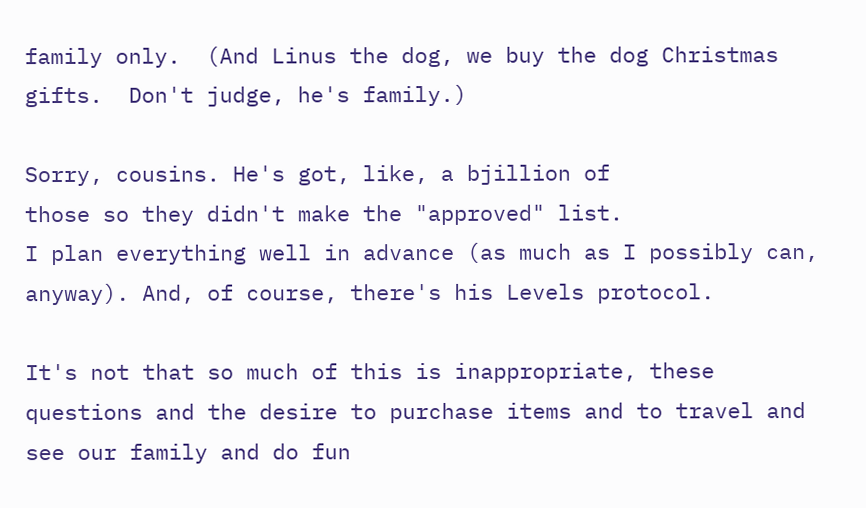family only.  (And Linus the dog, we buy the dog Christmas gifts.  Don't judge, he's family.)

Sorry, cousins. He's got, like, a bjillion of
those so they didn't make the "approved" list.
I plan everything well in advance (as much as I possibly can, anyway). And, of course, there's his Levels protocol.

It's not that so much of this is inappropriate, these questions and the desire to purchase items and to travel and see our family and do fun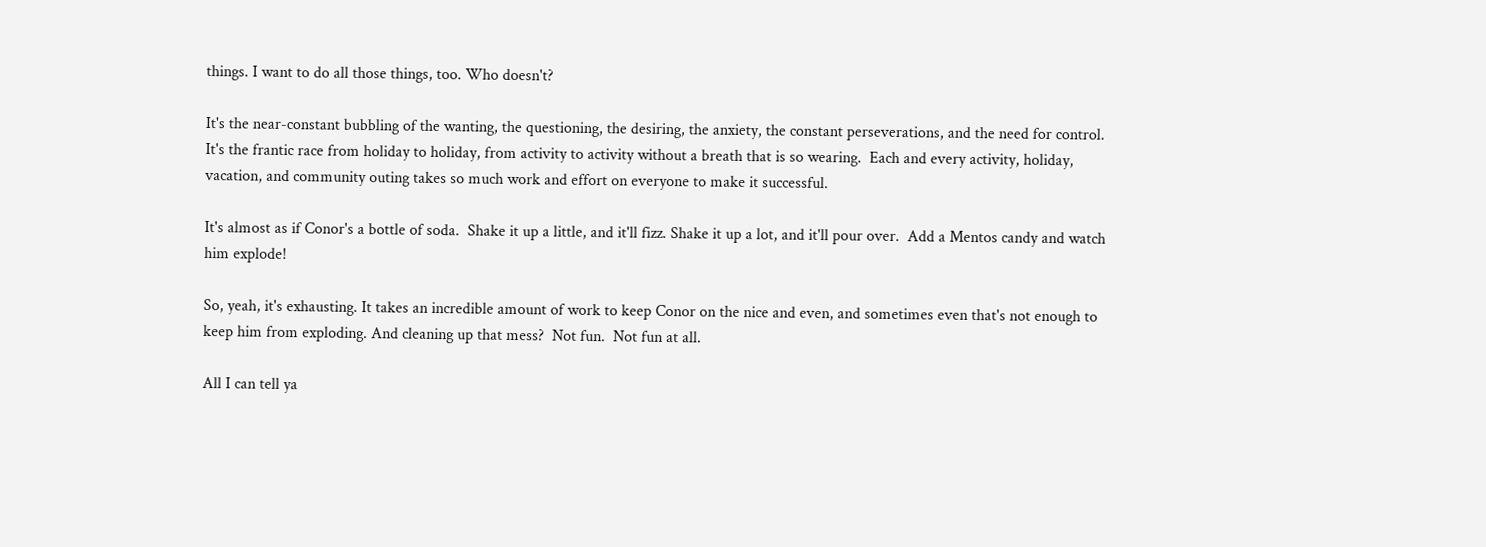things. I want to do all those things, too. Who doesn't?

It's the near-constant bubbling of the wanting, the questioning, the desiring, the anxiety, the constant perseverations, and the need for control. It's the frantic race from holiday to holiday, from activity to activity without a breath that is so wearing.  Each and every activity, holiday, vacation, and community outing takes so much work and effort on everyone to make it successful.

It's almost as if Conor's a bottle of soda.  Shake it up a little, and it'll fizz. Shake it up a lot, and it'll pour over.  Add a Mentos candy and watch him explode!

So, yeah, it's exhausting. It takes an incredible amount of work to keep Conor on the nice and even, and sometimes even that's not enough to keep him from exploding. And cleaning up that mess?  Not fun.  Not fun at all.

All I can tell ya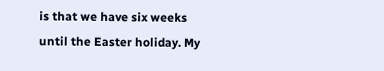is that we have six weeks until the Easter holiday. My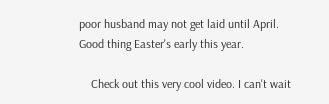poor husband may not get laid until April. Good thing Easter's early this year.

    Check out this very cool video. I can't wait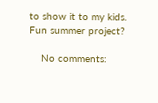to show it to my kids. Fun summer project?

    No comments: